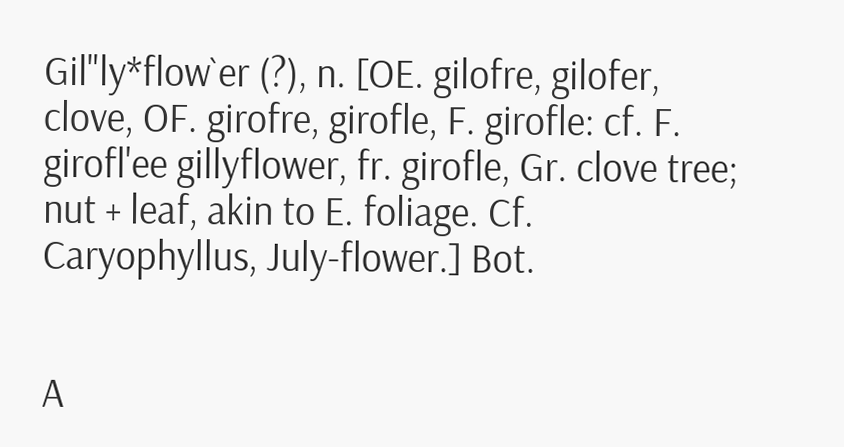Gil"ly*flow`er (?), n. [OE. gilofre, gilofer, clove, OF. girofre, girofle, F. girofle: cf. F. girofl'ee gillyflower, fr. girofle, Gr. clove tree; nut + leaf, akin to E. foliage. Cf. Caryophyllus, July-flower.] Bot.


A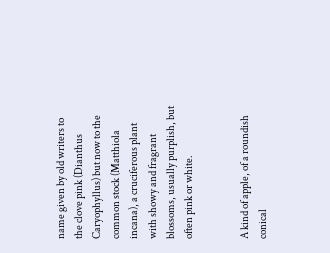name given by old writers to the clove pink (Dianthus Caryophyllus) but now to the common stock (Matthiola incana), a cruciferous plant with showy and fragrant blossoms, usually purplish, but often pink or white.


A kind of apple, of a roundish conical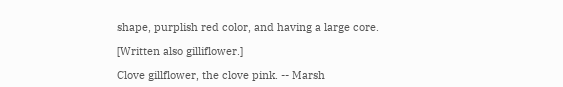shape, purplish red color, and having a large core.

[Written also gilliflower.]

Clove gillflower, the clove pink. -- Marsh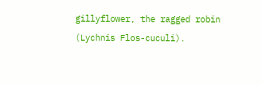gillyflower, the ragged robin (Lychnis Flos-cuculi).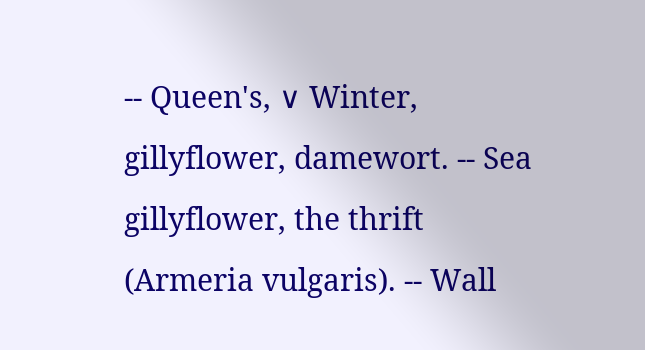-- Queen's, ∨ Winter, gillyflower, damewort. -- Sea gillyflower, the thrift (Armeria vulgaris). -- Wall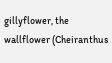gillyflower, the wallflower (Cheiranthus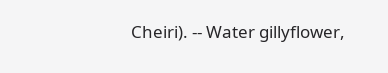Cheiri). -- Water gillyflower,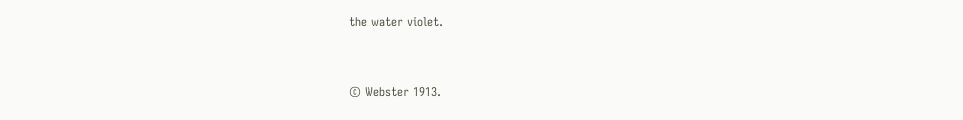the water violet.


© Webster 1913.